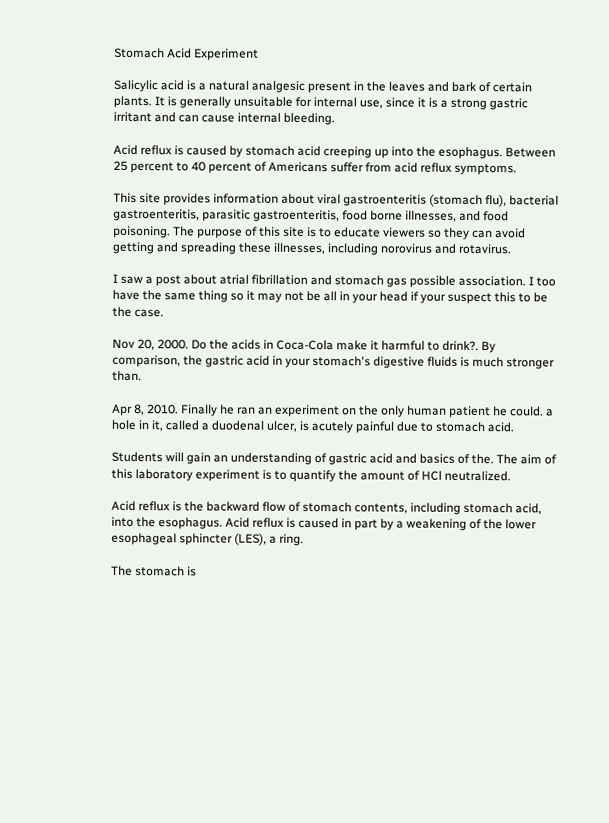Stomach Acid Experiment

Salicylic acid is a natural analgesic present in the leaves and bark of certain plants. It is generally unsuitable for internal use, since it is a strong gastric irritant and can cause internal bleeding.

Acid reflux is caused by stomach acid creeping up into the esophagus. Between 25 percent to 40 percent of Americans suffer from acid reflux symptoms.

This site provides information about viral gastroenteritis (stomach flu), bacterial gastroenteritis, parasitic gastroenteritis, food borne illnesses, and food poisoning. The purpose of this site is to educate viewers so they can avoid getting and spreading these illnesses, including norovirus and rotavirus.

I saw a post about atrial fibrillation and stomach gas possible association. I too have the same thing so it may not be all in your head if your suspect this to be the case.

Nov 20, 2000. Do the acids in Coca-Cola make it harmful to drink?. By comparison, the gastric acid in your stomach's digestive fluids is much stronger than.

Apr 8, 2010. Finally he ran an experiment on the only human patient he could. a hole in it, called a duodenal ulcer, is acutely painful due to stomach acid.

Students will gain an understanding of gastric acid and basics of the. The aim of this laboratory experiment is to quantify the amount of HCl neutralized.

Acid reflux is the backward flow of stomach contents, including stomach acid, into the esophagus. Acid reflux is caused in part by a weakening of the lower esophageal sphincter (LES), a ring.

The stomach is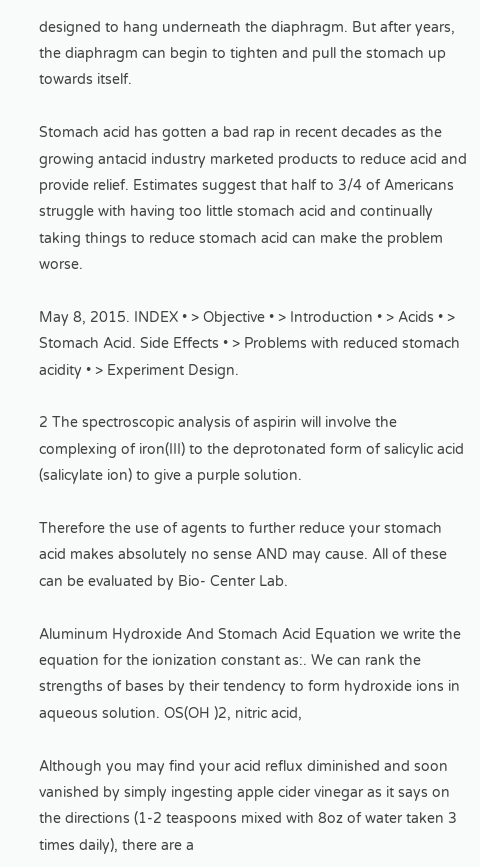designed to hang underneath the diaphragm. But after years, the diaphragm can begin to tighten and pull the stomach up towards itself.

Stomach acid has gotten a bad rap in recent decades as the growing antacid industry marketed products to reduce acid and provide relief. Estimates suggest that half to 3/4 of Americans struggle with having too little stomach acid and continually taking things to reduce stomach acid can make the problem worse.

May 8, 2015. INDEX • > Objective • > Introduction • > Acids • > Stomach Acid. Side Effects • > Problems with reduced stomach acidity • > Experiment Design.

2 The spectroscopic analysis of aspirin will involve the complexing of iron(III) to the deprotonated form of salicylic acid (salicylate ion) to give a purple solution.

Therefore the use of agents to further reduce your stomach acid makes absolutely no sense AND may cause. All of these can be evaluated by Bio- Center Lab.

Aluminum Hydroxide And Stomach Acid Equation we write the equation for the ionization constant as:. We can rank the strengths of bases by their tendency to form hydroxide ions in aqueous solution. OS(OH )2, nitric acid,

Although you may find your acid reflux diminished and soon vanished by simply ingesting apple cider vinegar as it says on the directions (1-2 teaspoons mixed with 8oz of water taken 3 times daily), there are a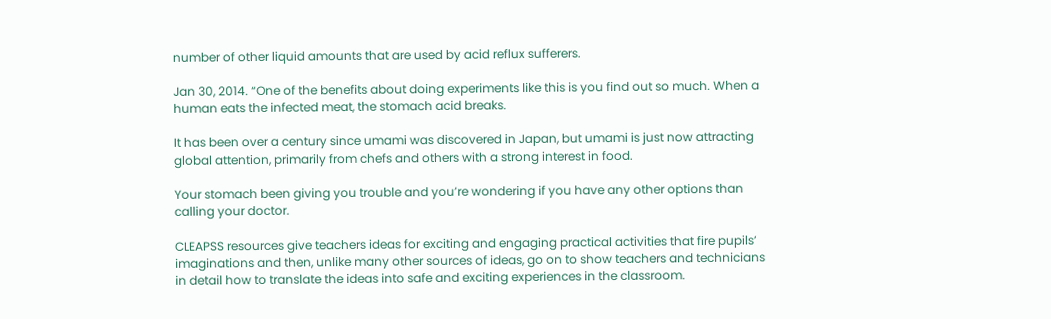number of other liquid amounts that are used by acid reflux sufferers.

Jan 30, 2014. “One of the benefits about doing experiments like this is you find out so much. When a human eats the infected meat, the stomach acid breaks.

It has been over a century since umami was discovered in Japan, but umami is just now attracting global attention, primarily from chefs and others with a strong interest in food.

Your stomach been giving you trouble and you’re wondering if you have any other options than calling your doctor.

CLEAPSS resources give teachers ideas for exciting and engaging practical activities that fire pupils’ imaginations and then, unlike many other sources of ideas, go on to show teachers and technicians in detail how to translate the ideas into safe and exciting experiences in the classroom.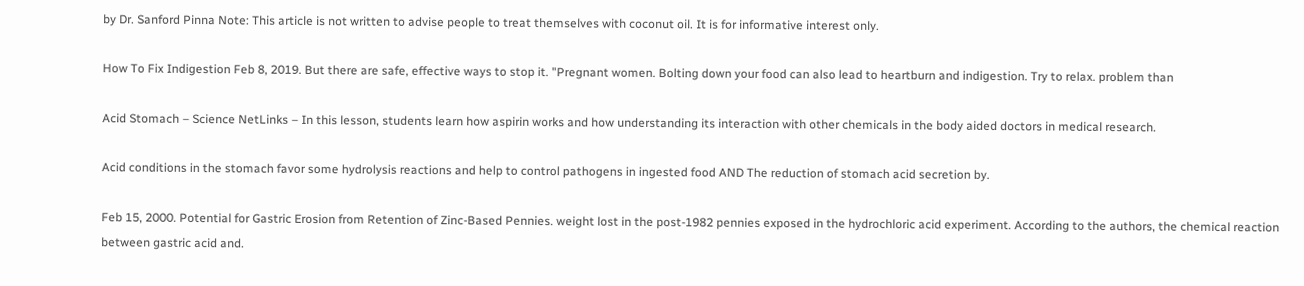by Dr. Sanford Pinna Note: This article is not written to advise people to treat themselves with coconut oil. It is for informative interest only.

How To Fix Indigestion Feb 8, 2019. But there are safe, effective ways to stop it. "Pregnant women. Bolting down your food can also lead to heartburn and indigestion. Try to relax. problem than

Acid Stomach – Science NetLinks – In this lesson, students learn how aspirin works and how understanding its interaction with other chemicals in the body aided doctors in medical research.

Acid conditions in the stomach favor some hydrolysis reactions and help to control pathogens in ingested food AND The reduction of stomach acid secretion by.

Feb 15, 2000. Potential for Gastric Erosion from Retention of Zinc-Based Pennies. weight lost in the post-1982 pennies exposed in the hydrochloric acid experiment. According to the authors, the chemical reaction between gastric acid and.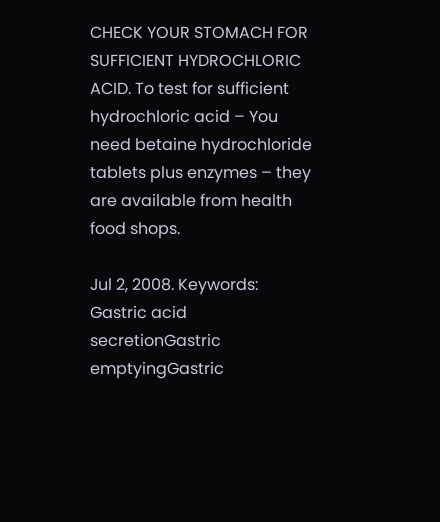CHECK YOUR STOMACH FOR SUFFICIENT HYDROCHLORIC ACID. To test for sufficient hydrochloric acid – You need betaine hydrochloride tablets plus enzymes – they are available from health food shops.

Jul 2, 2008. Keywords: Gastric acid secretionGastric emptyingGastric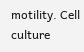motility. Cell culture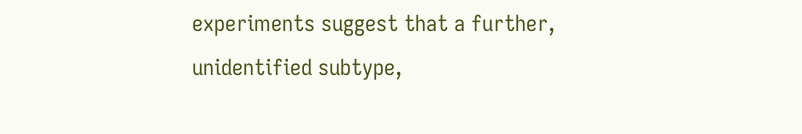experiments suggest that a further, unidentified subtype,